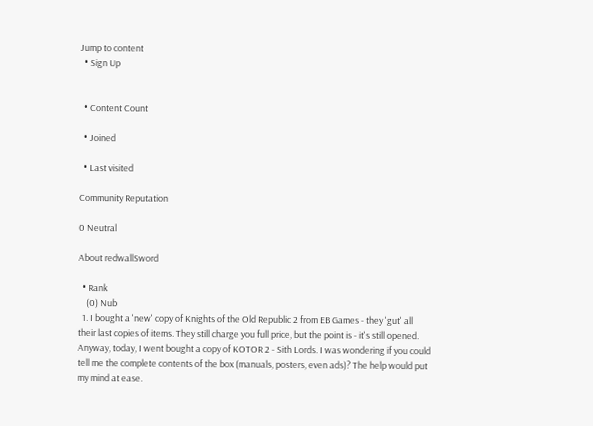Jump to content
  • Sign Up


  • Content Count

  • Joined

  • Last visited

Community Reputation

0 Neutral

About redwallSword

  • Rank
    (0) Nub
  1. I bought a 'new' copy of Knights of the Old Republic 2 from EB Games - they 'gut' all their last copies of items. They still charge you full price, but the point is - it's still opened. Anyway, today, I went bought a copy of KOTOR 2 - Sith Lords. I was wondering if you could tell me the complete contents of the box (manuals, posters, even ads)? The help would put my mind at ease.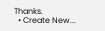Thanks.
  • Create New...